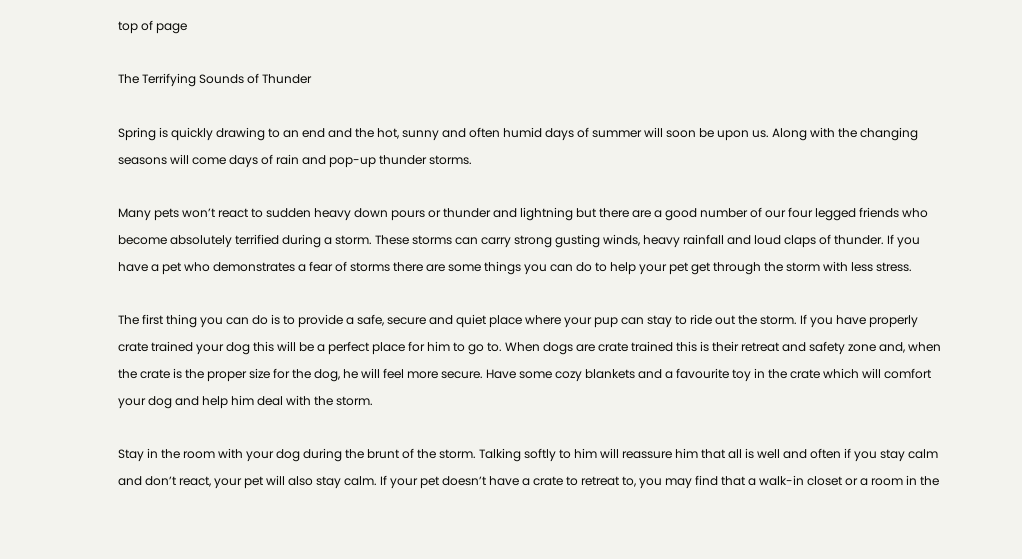top of page

The Terrifying Sounds of Thunder

Spring is quickly drawing to an end and the hot, sunny and often humid days of summer will soon be upon us. Along with the changing seasons will come days of rain and pop-up thunder storms.

Many pets won’t react to sudden heavy down pours or thunder and lightning but there are a good number of our four legged friends who become absolutely terrified during a storm. These storms can carry strong gusting winds, heavy rainfall and loud claps of thunder. If you have a pet who demonstrates a fear of storms there are some things you can do to help your pet get through the storm with less stress.

The first thing you can do is to provide a safe, secure and quiet place where your pup can stay to ride out the storm. If you have properly crate trained your dog this will be a perfect place for him to go to. When dogs are crate trained this is their retreat and safety zone and, when the crate is the proper size for the dog, he will feel more secure. Have some cozy blankets and a favourite toy in the crate which will comfort your dog and help him deal with the storm.

Stay in the room with your dog during the brunt of the storm. Talking softly to him will reassure him that all is well and often if you stay calm and don’t react, your pet will also stay calm. If your pet doesn’t have a crate to retreat to, you may find that a walk-in closet or a room in the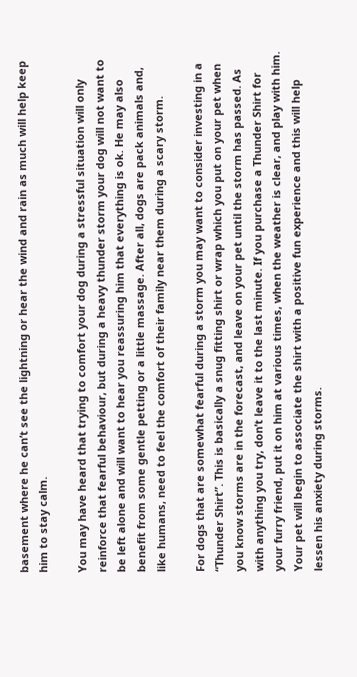basement where he can’t see the lightning or hear the wind and rain as much will help keep him to stay calm.

You may have heard that trying to comfort your dog during a stressful situation will only reinforce that fearful behaviour, but during a heavy thunder storm your dog will not want to be left alone and will want to hear you reassuring him that everything is ok. He may also benefit from some gentle petting or a little massage. After all, dogs are pack animals and, like humans, need to feel the comfort of their family near them during a scary storm.

For dogs that are somewhat fearful during a storm you may want to consider investing in a “Thunder Shirt”. This is basically a snug fitting shirt or wrap which you put on your pet when you know storms are in the forecast, and leave on your pet until the storm has passed. As with anything you try, don’t leave it to the last minute. If you purchase a Thunder Shirt for your furry friend, put it on him at various times, when the weather is clear, and play with him. Your pet will begin to associate the shirt with a positive fun experience and this will help lessen his anxiety during storms.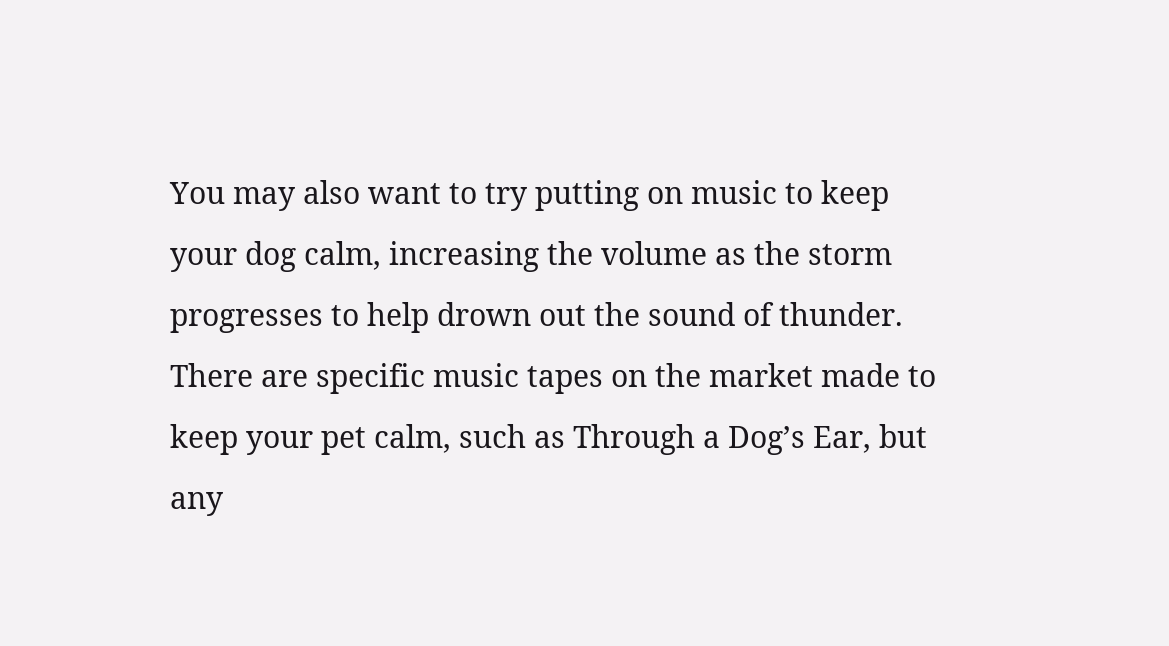You may also want to try putting on music to keep your dog calm, increasing the volume as the storm progresses to help drown out the sound of thunder. There are specific music tapes on the market made to keep your pet calm, such as Through a Dog’s Ear, but any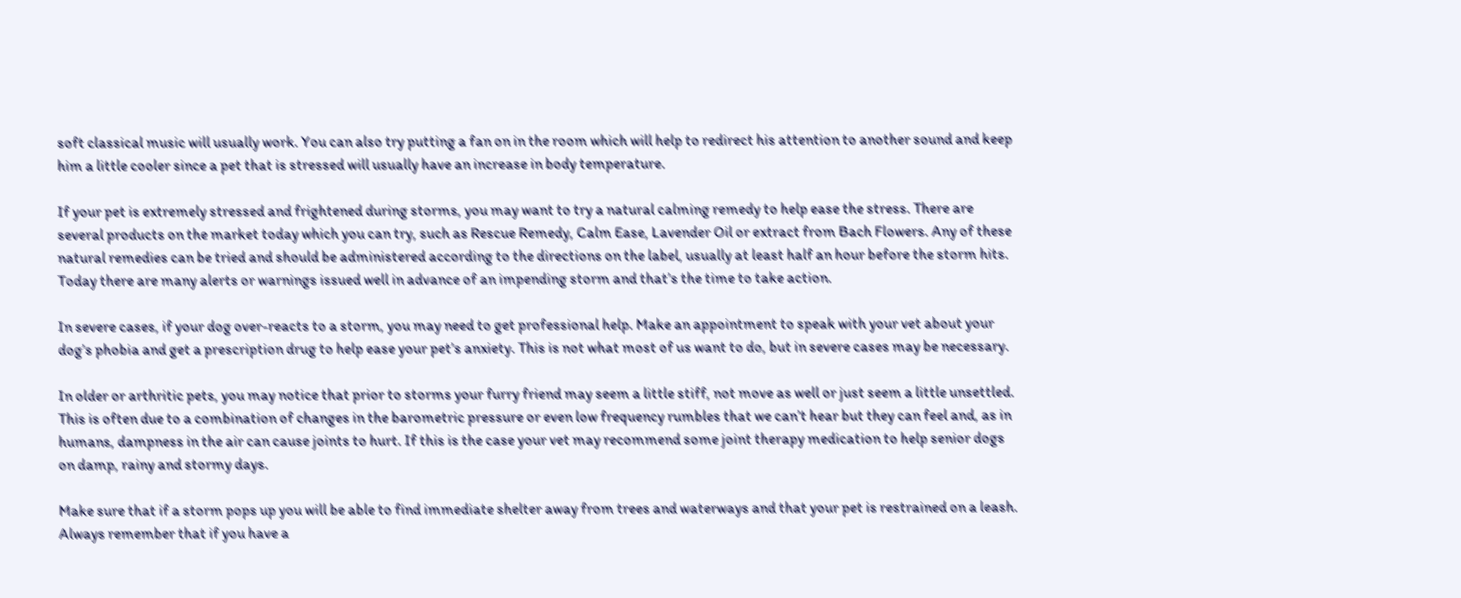soft classical music will usually work. You can also try putting a fan on in the room which will help to redirect his attention to another sound and keep him a little cooler since a pet that is stressed will usually have an increase in body temperature.

If your pet is extremely stressed and frightened during storms, you may want to try a natural calming remedy to help ease the stress. There are several products on the market today which you can try, such as Rescue Remedy, Calm Ease, Lavender Oil or extract from Bach Flowers. Any of these natural remedies can be tried and should be administered according to the directions on the label, usually at least half an hour before the storm hits. Today there are many alerts or warnings issued well in advance of an impending storm and that’s the time to take action.

In severe cases, if your dog over-reacts to a storm, you may need to get professional help. Make an appointment to speak with your vet about your dog’s phobia and get a prescription drug to help ease your pet’s anxiety. This is not what most of us want to do, but in severe cases may be necessary.

In older or arthritic pets, you may notice that prior to storms your furry friend may seem a little stiff, not move as well or just seem a little unsettled. This is often due to a combination of changes in the barometric pressure or even low frequency rumbles that we can’t hear but they can feel and, as in humans, dampness in the air can cause joints to hurt. If this is the case your vet may recommend some joint therapy medication to help senior dogs on damp, rainy and stormy days.

Make sure that if a storm pops up you will be able to find immediate shelter away from trees and waterways and that your pet is restrained on a leash. Always remember that if you have a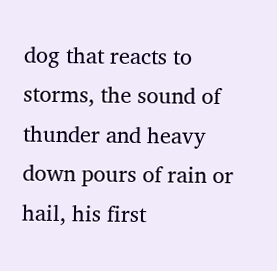dog that reacts to storms, the sound of thunder and heavy down pours of rain or hail, his first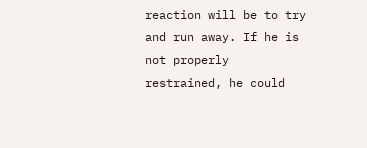reaction will be to try and run away. If he is not properly restrained, he could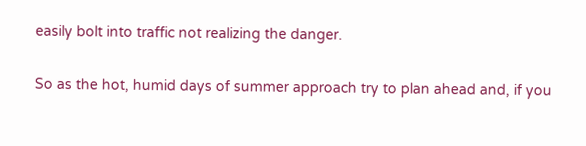easily bolt into traffic not realizing the danger.

So as the hot, humid days of summer approach try to plan ahead and, if you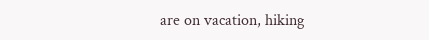are on vacation, hiking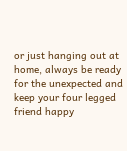or just hanging out at home, always be ready for the unexpected and keep your four legged friend happy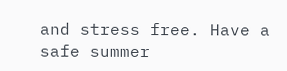and stress free. Have a safe summer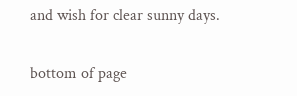and wish for clear sunny days.

bottom of page